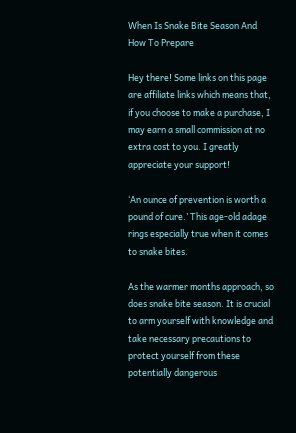When Is Snake Bite Season And How To Prepare

Hey there! Some links on this page are affiliate links which means that, if you choose to make a purchase, I may earn a small commission at no extra cost to you. I greatly appreciate your support!

‘An ounce of prevention is worth a pound of cure.’ This age-old adage rings especially true when it comes to snake bites.

As the warmer months approach, so does snake bite season. It is crucial to arm yourself with knowledge and take necessary precautions to protect yourself from these potentially dangerous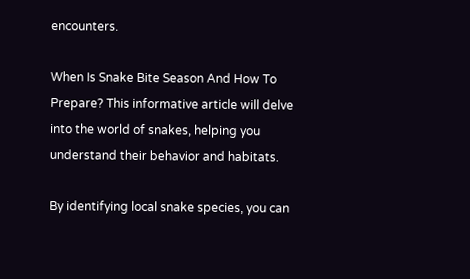encounters.

When Is Snake Bite Season And How To Prepare? This informative article will delve into the world of snakes, helping you understand their behavior and habitats.

By identifying local snake species, you can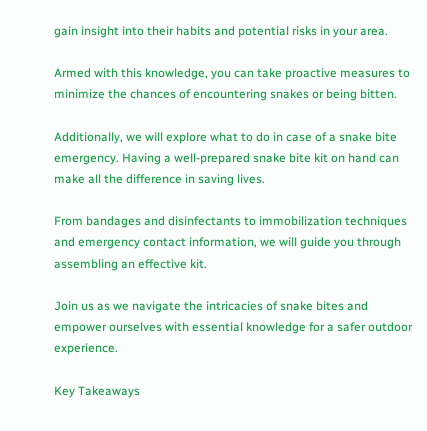gain insight into their habits and potential risks in your area.

Armed with this knowledge, you can take proactive measures to minimize the chances of encountering snakes or being bitten.

Additionally, we will explore what to do in case of a snake bite emergency. Having a well-prepared snake bite kit on hand can make all the difference in saving lives.

From bandages and disinfectants to immobilization techniques and emergency contact information, we will guide you through assembling an effective kit.

Join us as we navigate the intricacies of snake bites and empower ourselves with essential knowledge for a safer outdoor experience.

Key Takeaways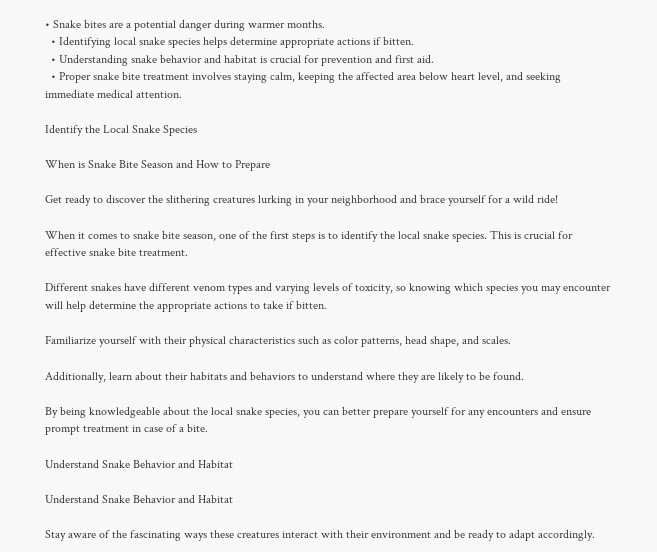• Snake bites are a potential danger during warmer months.
  • Identifying local snake species helps determine appropriate actions if bitten.
  • Understanding snake behavior and habitat is crucial for prevention and first aid.
  • Proper snake bite treatment involves staying calm, keeping the affected area below heart level, and seeking immediate medical attention.

Identify the Local Snake Species

When is Snake Bite Season and How to Prepare

Get ready to discover the slithering creatures lurking in your neighborhood and brace yourself for a wild ride!

When it comes to snake bite season, one of the first steps is to identify the local snake species. This is crucial for effective snake bite treatment.

Different snakes have different venom types and varying levels of toxicity, so knowing which species you may encounter will help determine the appropriate actions to take if bitten.

Familiarize yourself with their physical characteristics such as color patterns, head shape, and scales.

Additionally, learn about their habitats and behaviors to understand where they are likely to be found.

By being knowledgeable about the local snake species, you can better prepare yourself for any encounters and ensure prompt treatment in case of a bite.

Understand Snake Behavior and Habitat

Understand Snake Behavior and Habitat

Stay aware of the fascinating ways these creatures interact with their environment and be ready to adapt accordingly.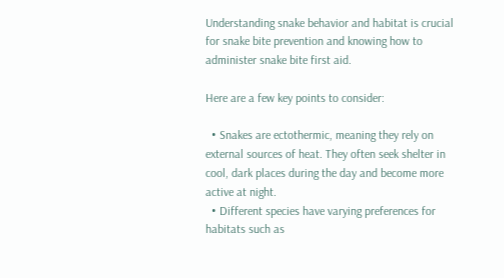Understanding snake behavior and habitat is crucial for snake bite prevention and knowing how to administer snake bite first aid.

Here are a few key points to consider:

  • Snakes are ectothermic, meaning they rely on external sources of heat. They often seek shelter in cool, dark places during the day and become more active at night.
  • Different species have varying preferences for habitats such as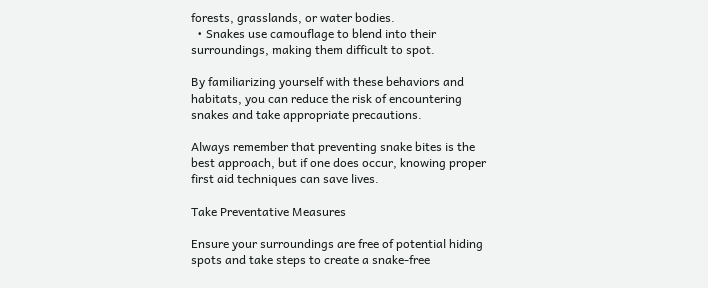forests, grasslands, or water bodies.
  • Snakes use camouflage to blend into their surroundings, making them difficult to spot.

By familiarizing yourself with these behaviors and habitats, you can reduce the risk of encountering snakes and take appropriate precautions.

Always remember that preventing snake bites is the best approach, but if one does occur, knowing proper first aid techniques can save lives.

Take Preventative Measures

Ensure your surroundings are free of potential hiding spots and take steps to create a snake-free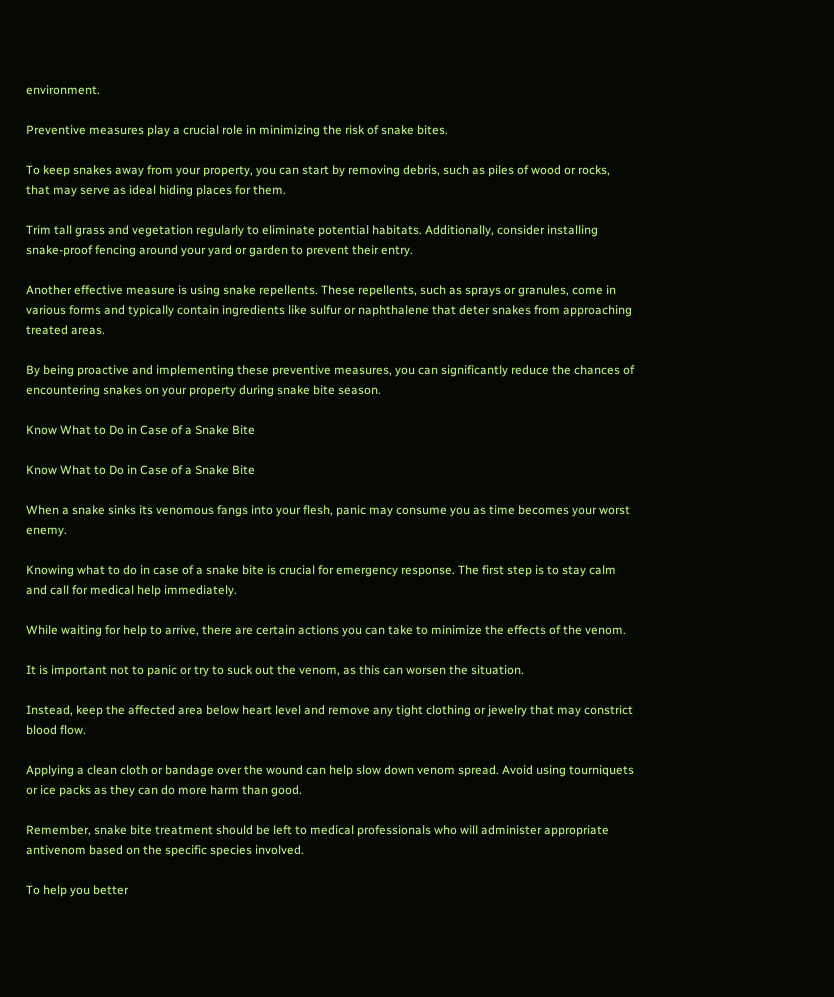environment.

Preventive measures play a crucial role in minimizing the risk of snake bites.

To keep snakes away from your property, you can start by removing debris, such as piles of wood or rocks, that may serve as ideal hiding places for them.

Trim tall grass and vegetation regularly to eliminate potential habitats. Additionally, consider installing snake-proof fencing around your yard or garden to prevent their entry.

Another effective measure is using snake repellents. These repellents, such as sprays or granules, come in various forms and typically contain ingredients like sulfur or naphthalene that deter snakes from approaching treated areas.

By being proactive and implementing these preventive measures, you can significantly reduce the chances of encountering snakes on your property during snake bite season.

Know What to Do in Case of a Snake Bite

Know What to Do in Case of a Snake Bite

When a snake sinks its venomous fangs into your flesh, panic may consume you as time becomes your worst enemy.

Knowing what to do in case of a snake bite is crucial for emergency response. The first step is to stay calm and call for medical help immediately.

While waiting for help to arrive, there are certain actions you can take to minimize the effects of the venom.

It is important not to panic or try to suck out the venom, as this can worsen the situation.

Instead, keep the affected area below heart level and remove any tight clothing or jewelry that may constrict blood flow.

Applying a clean cloth or bandage over the wound can help slow down venom spread. Avoid using tourniquets or ice packs as they can do more harm than good.

Remember, snake bite treatment should be left to medical professionals who will administer appropriate antivenom based on the specific species involved.

To help you better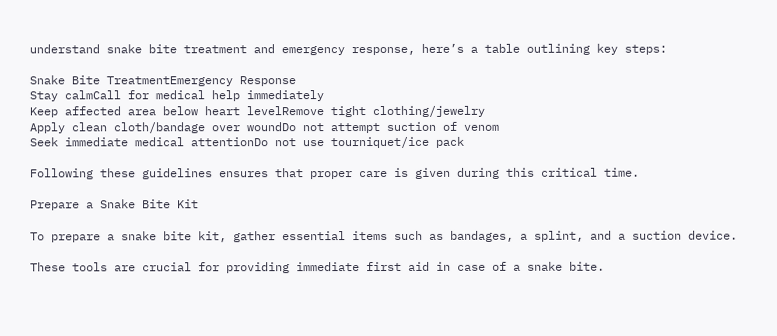understand snake bite treatment and emergency response, here’s a table outlining key steps:

Snake Bite TreatmentEmergency Response
Stay calmCall for medical help immediately
Keep affected area below heart levelRemove tight clothing/jewelry
Apply clean cloth/bandage over woundDo not attempt suction of venom
Seek immediate medical attentionDo not use tourniquet/ice pack

Following these guidelines ensures that proper care is given during this critical time.

Prepare a Snake Bite Kit

To prepare a snake bite kit, gather essential items such as bandages, a splint, and a suction device.

These tools are crucial for providing immediate first aid in case of a snake bite.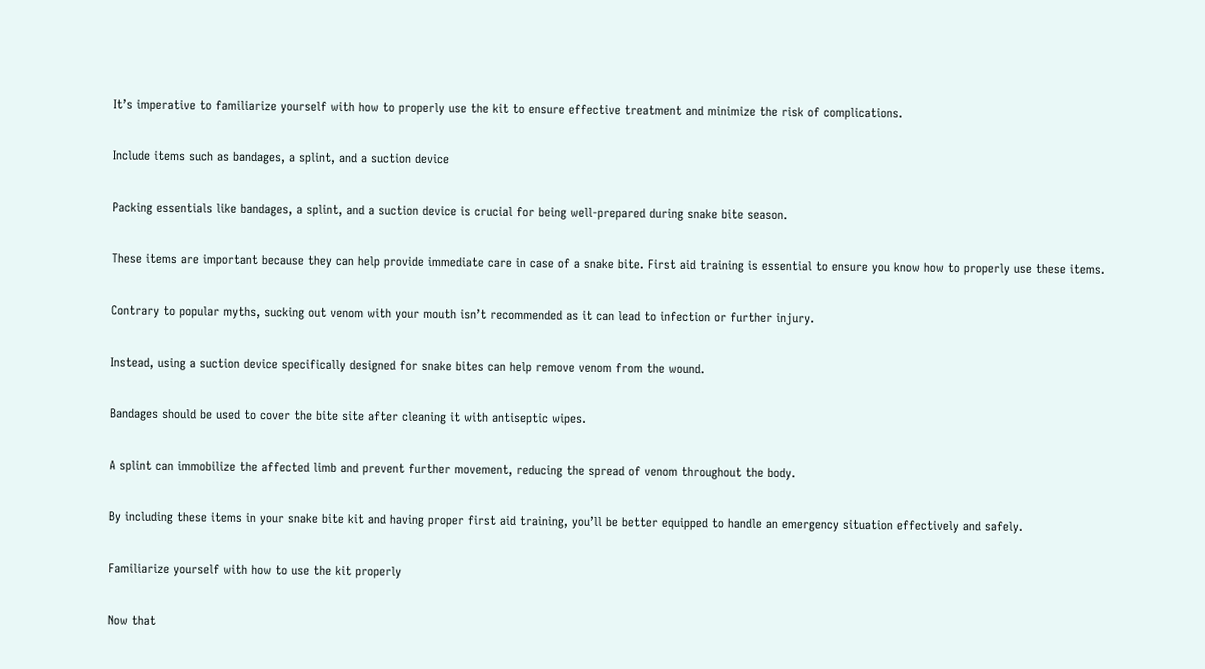It’s imperative to familiarize yourself with how to properly use the kit to ensure effective treatment and minimize the risk of complications.

Include items such as bandages, a splint, and a suction device

Packing essentials like bandages, a splint, and a suction device is crucial for being well-prepared during snake bite season.

These items are important because they can help provide immediate care in case of a snake bite. First aid training is essential to ensure you know how to properly use these items.

Contrary to popular myths, sucking out venom with your mouth isn’t recommended as it can lead to infection or further injury.

Instead, using a suction device specifically designed for snake bites can help remove venom from the wound.

Bandages should be used to cover the bite site after cleaning it with antiseptic wipes.

A splint can immobilize the affected limb and prevent further movement, reducing the spread of venom throughout the body.

By including these items in your snake bite kit and having proper first aid training, you’ll be better equipped to handle an emergency situation effectively and safely.

Familiarize yourself with how to use the kit properly

Now that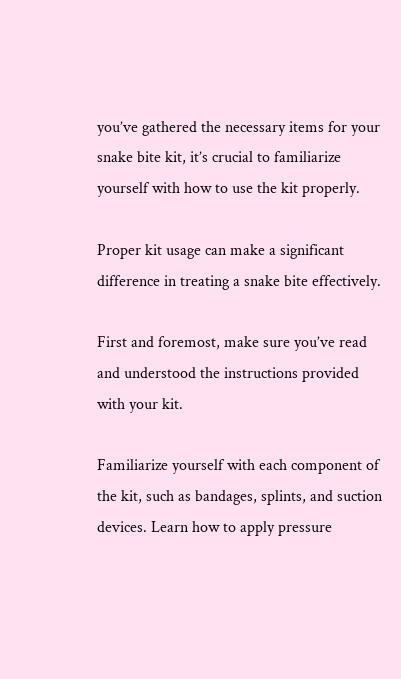you’ve gathered the necessary items for your snake bite kit, it’s crucial to familiarize yourself with how to use the kit properly.

Proper kit usage can make a significant difference in treating a snake bite effectively.

First and foremost, make sure you’ve read and understood the instructions provided with your kit.

Familiarize yourself with each component of the kit, such as bandages, splints, and suction devices. Learn how to apply pressure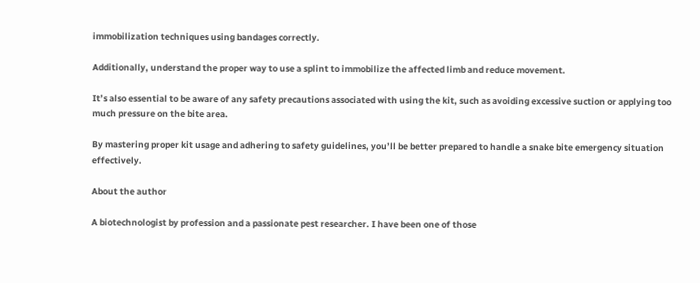immobilization techniques using bandages correctly.

Additionally, understand the proper way to use a splint to immobilize the affected limb and reduce movement.

It’s also essential to be aware of any safety precautions associated with using the kit, such as avoiding excessive suction or applying too much pressure on the bite area.

By mastering proper kit usage and adhering to safety guidelines, you’ll be better prepared to handle a snake bite emergency situation effectively.

About the author

A biotechnologist by profession and a passionate pest researcher. I have been one of those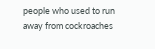people who used to run away from cockroaches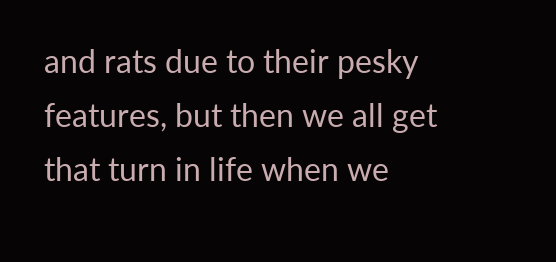and rats due to their pesky features, but then we all get that turn in life when we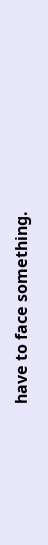have to face something.